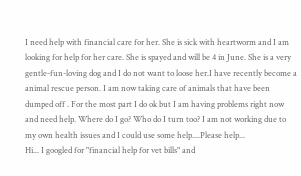I need help with financial care for her. She is sick with heartworm and I am looking for help for her care. She is spayed and will be 4 in June. She is a very gentle-fun-loving dog and I do not want to loose her.I have recently become a animal rescue person. I am now taking care of animals that have been dumped off . For the most part I do ok but I am having problems right now and need help. Where do I go? Who do I turn too? I am not working due to my own health issues and I could use some help....Please help...
Hi... I googled for "financial help for vet bills" and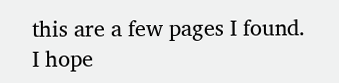this are a few pages I found. I hope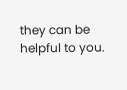they can be helpful to you.